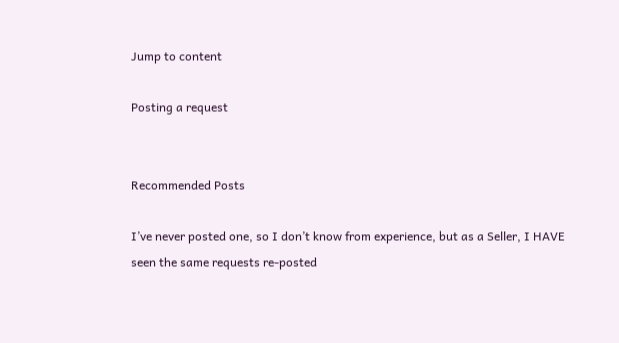Jump to content

Posting a request


Recommended Posts

I’ve never posted one, so I don’t know from experience, but as a Seller, I HAVE seen the same requests re-posted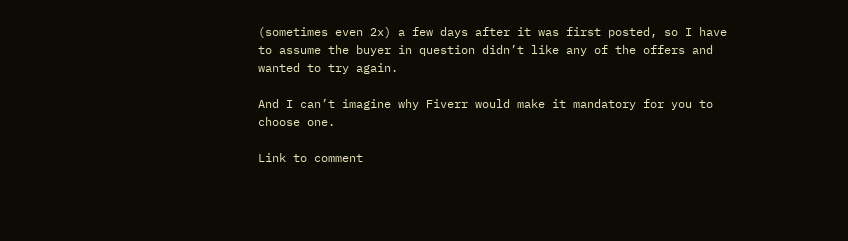(sometimes even 2x) a few days after it was first posted, so I have to assume the buyer in question didn’t like any of the offers and wanted to try again.

And I can’t imagine why Fiverr would make it mandatory for you to choose one.

Link to comment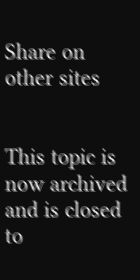Share on other sites


This topic is now archived and is closed to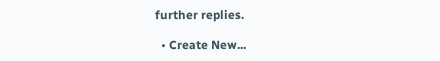further replies.

  • Create New...